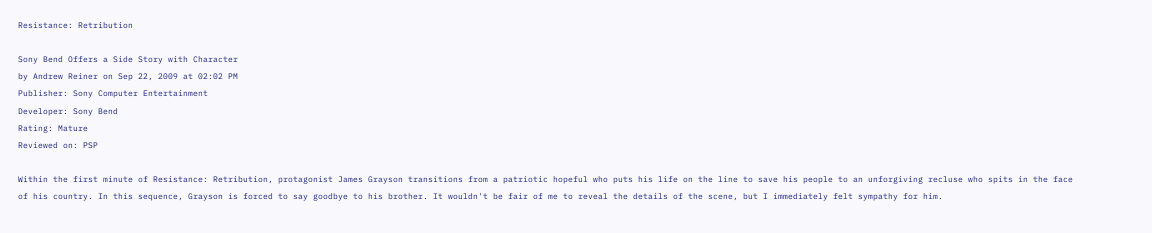Resistance: Retribution

Sony Bend Offers a Side Story with Character
by Andrew Reiner on Sep 22, 2009 at 02:02 PM
Publisher: Sony Computer Entertainment
Developer: Sony Bend
Rating: Mature
Reviewed on: PSP

Within the first minute of Resistance: Retribution, protagonist James Grayson transitions from a patriotic hopeful who puts his life on the line to save his people to an unforgiving recluse who spits in the face of his country. In this sequence, Grayson is forced to say goodbye to his brother. It wouldn't be fair of me to reveal the details of the scene, but I immediately felt sympathy for him.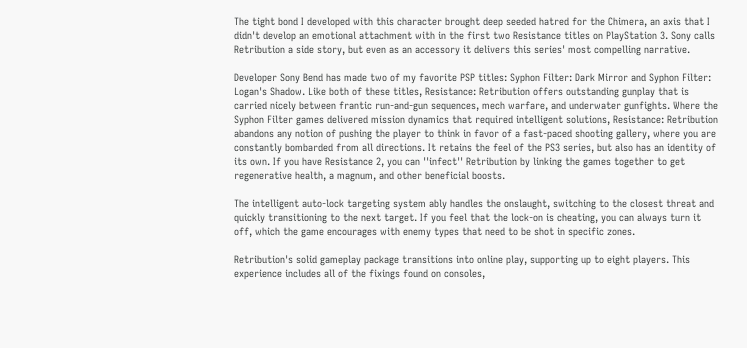The tight bond I developed with this character brought deep seeded hatred for the Chimera, an axis that I didn't develop an emotional attachment with in the first two Resistance titles on PlayStation 3. Sony calls Retribution a side story, but even as an accessory it delivers this series' most compelling narrative.

Developer Sony Bend has made two of my favorite PSP titles: Syphon Filter: Dark Mirror and Syphon Filter: Logan's Shadow. Like both of these titles, Resistance: Retribution offers outstanding gunplay that is carried nicely between frantic run-and-gun sequences, mech warfare, and underwater gunfights. Where the Syphon Filter games delivered mission dynamics that required intelligent solutions, Resistance: Retribution abandons any notion of pushing the player to think in favor of a fast-paced shooting gallery, where you are constantly bombarded from all directions. It retains the feel of the PS3 series, but also has an identity of its own. If you have Resistance 2, you can ''infect'' Retribution by linking the games together to get regenerative health, a magnum, and other beneficial boosts.

The intelligent auto-lock targeting system ably handles the onslaught, switching to the closest threat and quickly transitioning to the next target. If you feel that the lock-on is cheating, you can always turn it off, which the game encourages with enemy types that need to be shot in specific zones.

Retribution's solid gameplay package transitions into online play, supporting up to eight players. This experience includes all of the fixings found on consoles,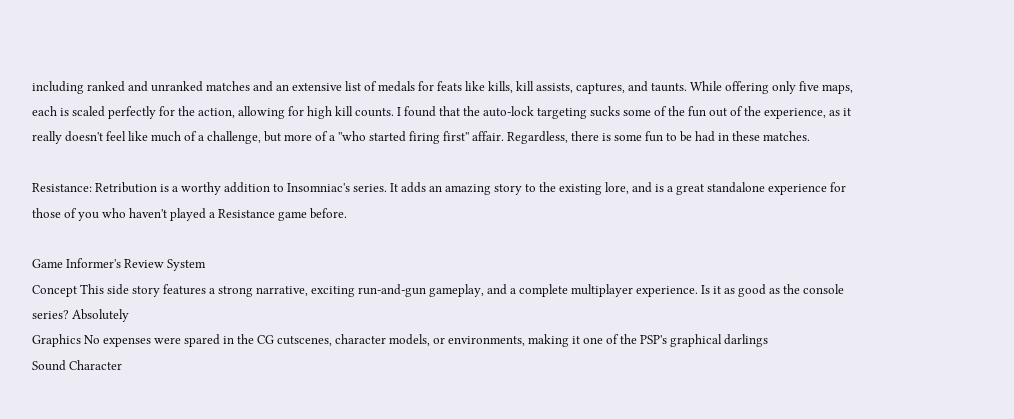including ranked and unranked matches and an extensive list of medals for feats like kills, kill assists, captures, and taunts. While offering only five maps, each is scaled perfectly for the action, allowing for high kill counts. I found that the auto-lock targeting sucks some of the fun out of the experience, as it really doesn't feel like much of a challenge, but more of a ''who started firing first'' affair. Regardless, there is some fun to be had in these matches.

Resistance: Retribution is a worthy addition to Insomniac's series. It adds an amazing story to the existing lore, and is a great standalone experience for those of you who haven't played a Resistance game before.

Game Informer's Review System
Concept This side story features a strong narrative, exciting run-and-gun gameplay, and a complete multiplayer experience. Is it as good as the console series? Absolutely
Graphics No expenses were spared in the CG cutscenes, character models, or environments, making it one of the PSP's graphical darlings
Sound Character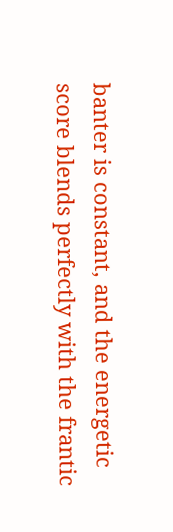banter is constant, and the energetic score blends perfectly with the frantic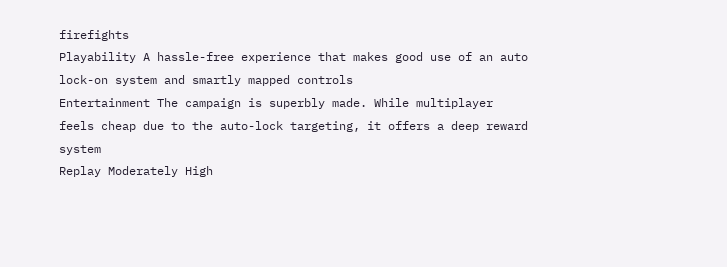firefights
Playability A hassle-free experience that makes good use of an auto lock-on system and smartly mapped controls
Entertainment The campaign is superbly made. While multiplayer feels cheap due to the auto-lock targeting, it offers a deep reward system
Replay Moderately High